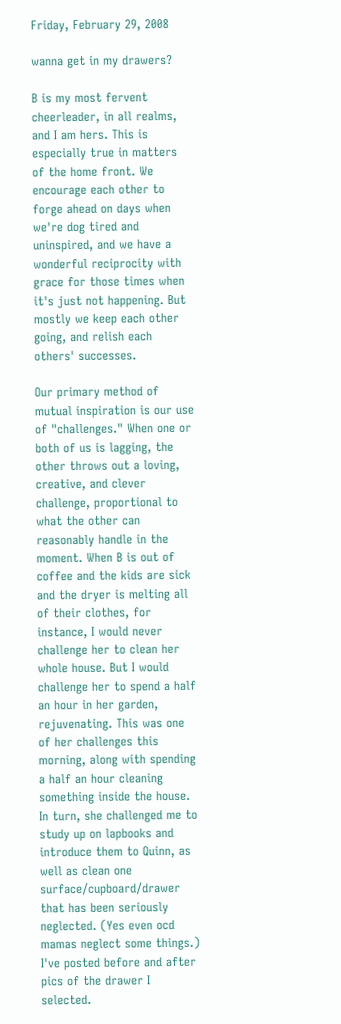Friday, February 29, 2008

wanna get in my drawers?

B is my most fervent cheerleader, in all realms, and I am hers. This is especially true in matters of the home front. We encourage each other to forge ahead on days when we're dog tired and uninspired, and we have a wonderful reciprocity with grace for those times when it's just not happening. But mostly we keep each other going, and relish each others' successes.

Our primary method of mutual inspiration is our use of "challenges." When one or both of us is lagging, the other throws out a loving, creative, and clever challenge, proportional to what the other can reasonably handle in the moment. When B is out of coffee and the kids are sick and the dryer is melting all of their clothes, for instance, I would never challenge her to clean her whole house. But I would challenge her to spend a half an hour in her garden, rejuvenating. This was one of her challenges this morning, along with spending a half an hour cleaning something inside the house. In turn, she challenged me to study up on lapbooks and introduce them to Quinn, as well as clean one surface/cupboard/drawer that has been seriously neglected. (Yes even ocd mamas neglect some things.) I've posted before and after pics of the drawer I selected.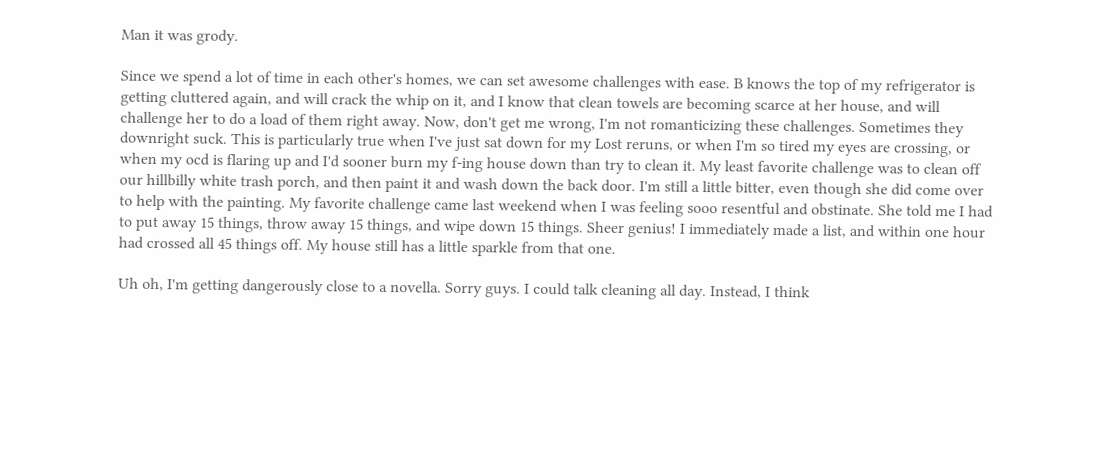Man it was grody.

Since we spend a lot of time in each other's homes, we can set awesome challenges with ease. B knows the top of my refrigerator is getting cluttered again, and will crack the whip on it, and I know that clean towels are becoming scarce at her house, and will challenge her to do a load of them right away. Now, don't get me wrong, I'm not romanticizing these challenges. Sometimes they downright suck. This is particularly true when I've just sat down for my Lost reruns, or when I'm so tired my eyes are crossing, or when my ocd is flaring up and I'd sooner burn my f-ing house down than try to clean it. My least favorite challenge was to clean off our hillbilly white trash porch, and then paint it and wash down the back door. I'm still a little bitter, even though she did come over to help with the painting. My favorite challenge came last weekend when I was feeling sooo resentful and obstinate. She told me I had to put away 15 things, throw away 15 things, and wipe down 15 things. Sheer genius! I immediately made a list, and within one hour had crossed all 45 things off. My house still has a little sparkle from that one.

Uh oh, I'm getting dangerously close to a novella. Sorry guys. I could talk cleaning all day. Instead, I think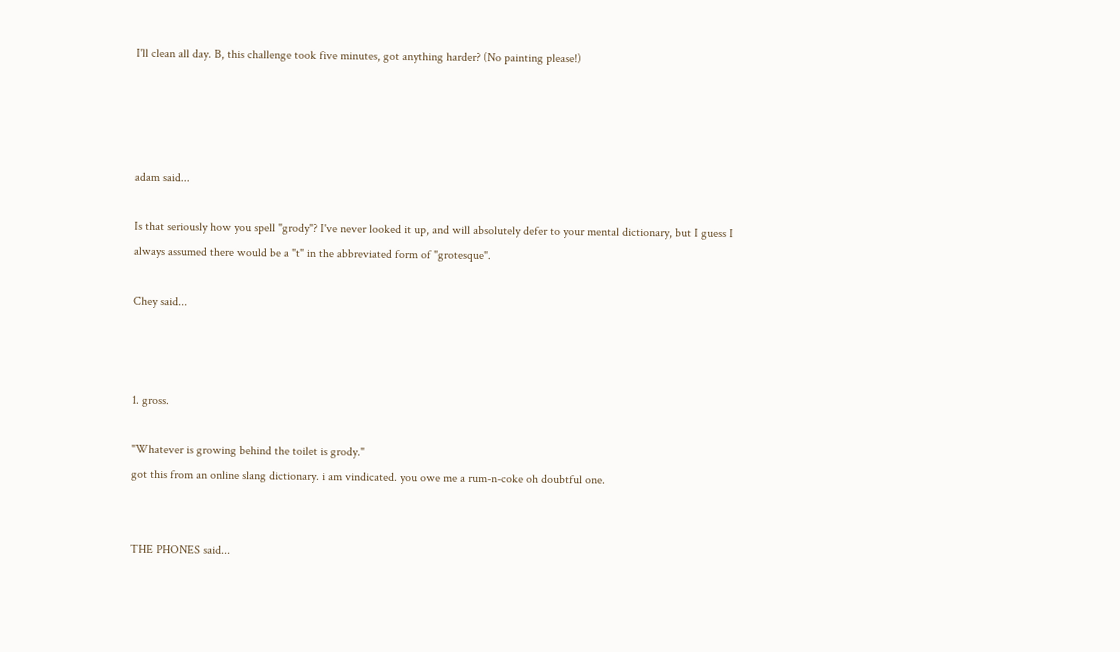I'll clean all day. B, this challenge took five minutes, got anything harder? (No painting please!)




adam said...

Is that seriously how you spell "grody"? I've never looked it up, and will absolutely defer to your mental dictionary, but I guess I always assumed there would be a "t" in the abbreviated form of "grotesque".

Chey said...



1. gross.

"Whatever is growing behind the toilet is grody."
got this from an online slang dictionary. i am vindicated. you owe me a rum-n-coke oh doubtful one.


THE PHONES said...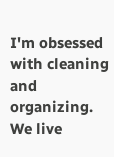I'm obsessed with cleaning and organizing. We live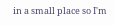in a small place so I'm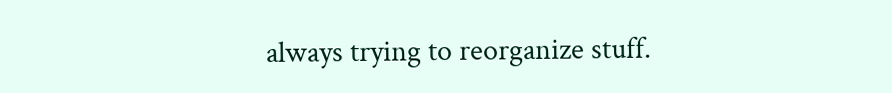always trying to reorganize stuff.